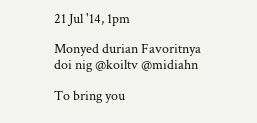21 Jul '14, 1pm

Monyed durian Favoritnya doi nig @koiltv @midiahn

To bring you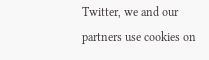Twitter, we and our partners use cookies on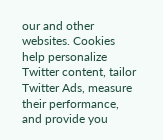our and other websites. Cookies help personalize Twitter content, tailor Twitter Ads, measure their performance, and provide you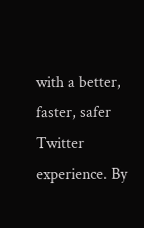with a better, faster, safer Twitter experience. By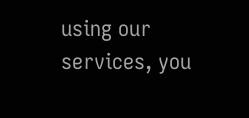using our services, you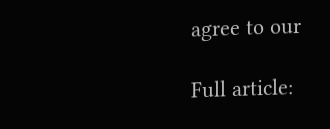agree to our

Full article: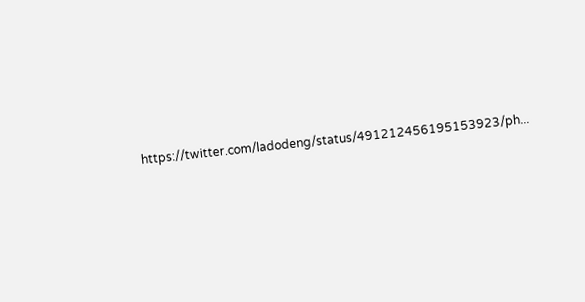https://twitter.com/ladodeng/status/491212456195153923/ph...